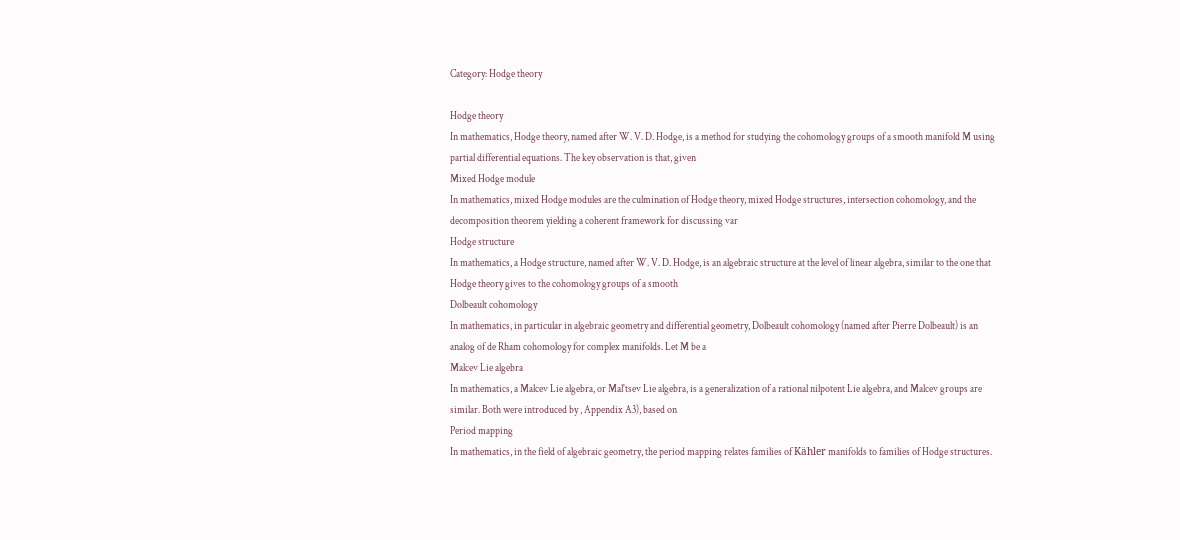Category: Hodge theory

Hodge theory
In mathematics, Hodge theory, named after W. V. D. Hodge, is a method for studying the cohomology groups of a smooth manifold M using partial differential equations. The key observation is that, given
Mixed Hodge module
In mathematics, mixed Hodge modules are the culmination of Hodge theory, mixed Hodge structures, intersection cohomology, and the decomposition theorem yielding a coherent framework for discussing var
Hodge structure
In mathematics, a Hodge structure, named after W. V. D. Hodge, is an algebraic structure at the level of linear algebra, similar to the one that Hodge theory gives to the cohomology groups of a smooth
Dolbeault cohomology
In mathematics, in particular in algebraic geometry and differential geometry, Dolbeault cohomology (named after Pierre Dolbeault) is an analog of de Rham cohomology for complex manifolds. Let M be a
Malcev Lie algebra
In mathematics, a Malcev Lie algebra, or Mal'tsev Lie algebra, is a generalization of a rational nilpotent Lie algebra, and Malcev groups are similar. Both were introduced by , Appendix A3), based on
Period mapping
In mathematics, in the field of algebraic geometry, the period mapping relates families of Kähler manifolds to families of Hodge structures.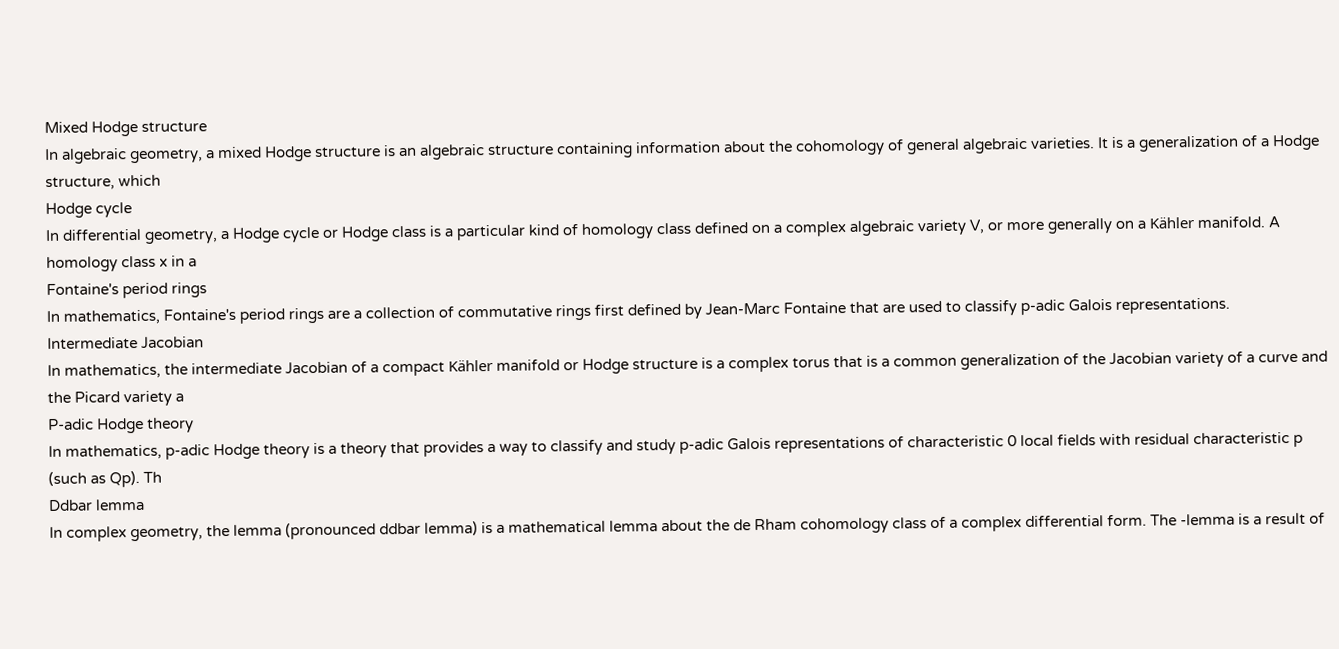Mixed Hodge structure
In algebraic geometry, a mixed Hodge structure is an algebraic structure containing information about the cohomology of general algebraic varieties. It is a generalization of a Hodge structure, which
Hodge cycle
In differential geometry, a Hodge cycle or Hodge class is a particular kind of homology class defined on a complex algebraic variety V, or more generally on a Kähler manifold. A homology class x in a
Fontaine's period rings
In mathematics, Fontaine's period rings are a collection of commutative rings first defined by Jean-Marc Fontaine that are used to classify p-adic Galois representations.
Intermediate Jacobian
In mathematics, the intermediate Jacobian of a compact Kähler manifold or Hodge structure is a complex torus that is a common generalization of the Jacobian variety of a curve and the Picard variety a
P-adic Hodge theory
In mathematics, p-adic Hodge theory is a theory that provides a way to classify and study p-adic Galois representations of characteristic 0 local fields with residual characteristic p (such as Qp). Th
Ddbar lemma
In complex geometry, the lemma (pronounced ddbar lemma) is a mathematical lemma about the de Rham cohomology class of a complex differential form. The -lemma is a result of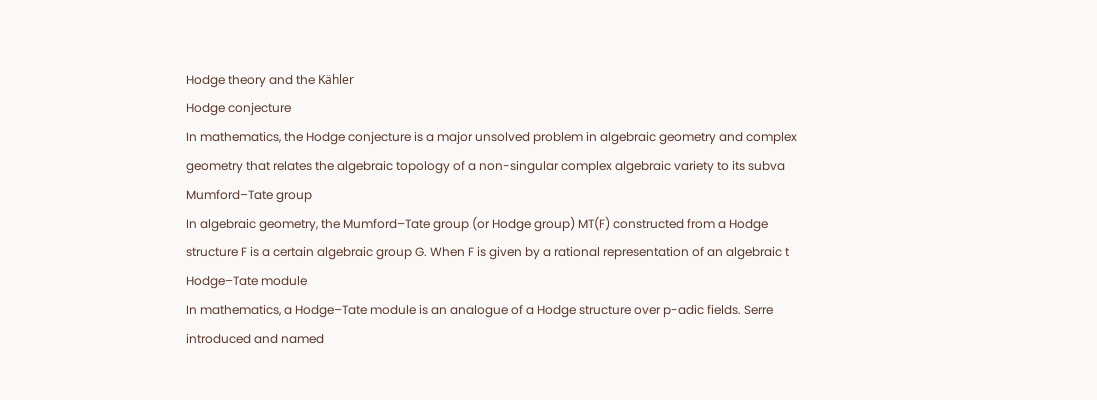Hodge theory and the Kähler
Hodge conjecture
In mathematics, the Hodge conjecture is a major unsolved problem in algebraic geometry and complex geometry that relates the algebraic topology of a non-singular complex algebraic variety to its subva
Mumford–Tate group
In algebraic geometry, the Mumford–Tate group (or Hodge group) MT(F) constructed from a Hodge structure F is a certain algebraic group G. When F is given by a rational representation of an algebraic t
Hodge–Tate module
In mathematics, a Hodge–Tate module is an analogue of a Hodge structure over p-adic fields. Serre introduced and named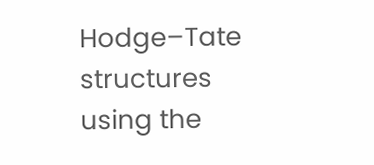Hodge–Tate structures using the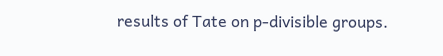results of Tate on p-divisible groups.